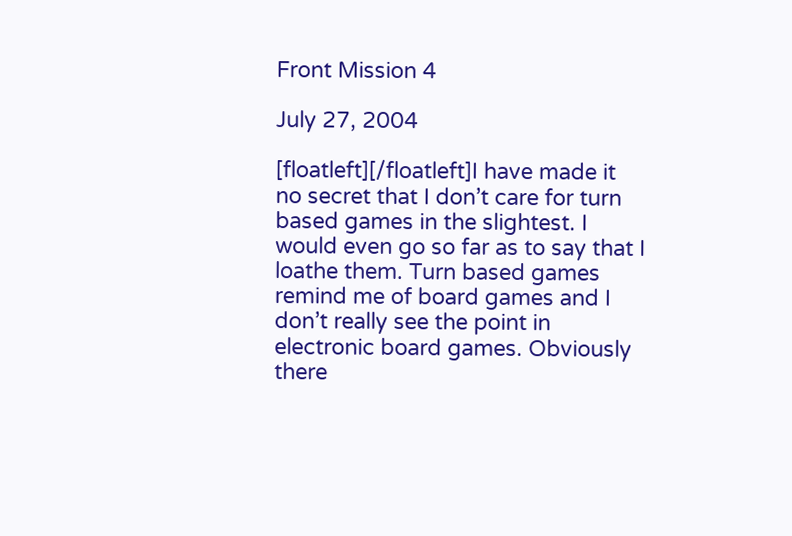Front Mission 4

July 27, 2004

[floatleft][/floatleft]I have made it no secret that I don’t care for turn based games in the slightest. I would even go so far as to say that I loathe them. Turn based games remind me of board games and I don’t really see the point in electronic board games. Obviously there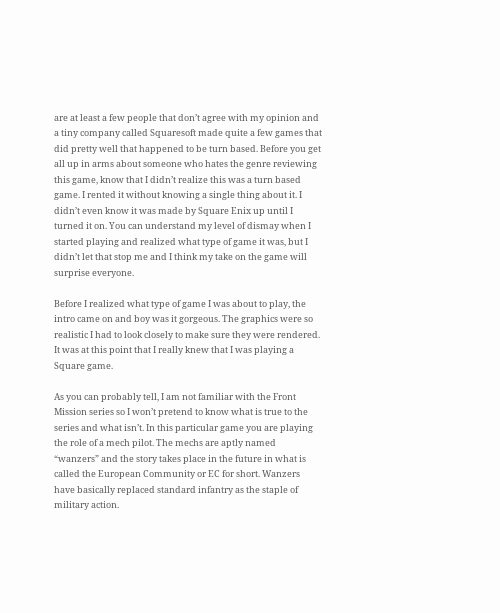are at least a few people that don’t agree with my opinion and a tiny company called Squaresoft made quite a few games that did pretty well that happened to be turn based. Before you get all up in arms about someone who hates the genre reviewing this game, know that I didn’t realize this was a turn based game. I rented it without knowing a single thing about it. I didn’t even know it was made by Square Enix up until I turned it on. You can understand my level of dismay when I started playing and realized what type of game it was, but I didn’t let that stop me and I think my take on the game will surprise everyone.

Before I realized what type of game I was about to play, the intro came on and boy was it gorgeous. The graphics were so realistic I had to look closely to make sure they were rendered. It was at this point that I really knew that I was playing a Square game.

As you can probably tell, I am not familiar with the Front Mission series so I won’t pretend to know what is true to the series and what isn’t. In this particular game you are playing the role of a mech pilot. The mechs are aptly named “wanzers” and the story takes place in the future in what is called the European Community or EC for short. Wanzers have basically replaced standard infantry as the staple of military action.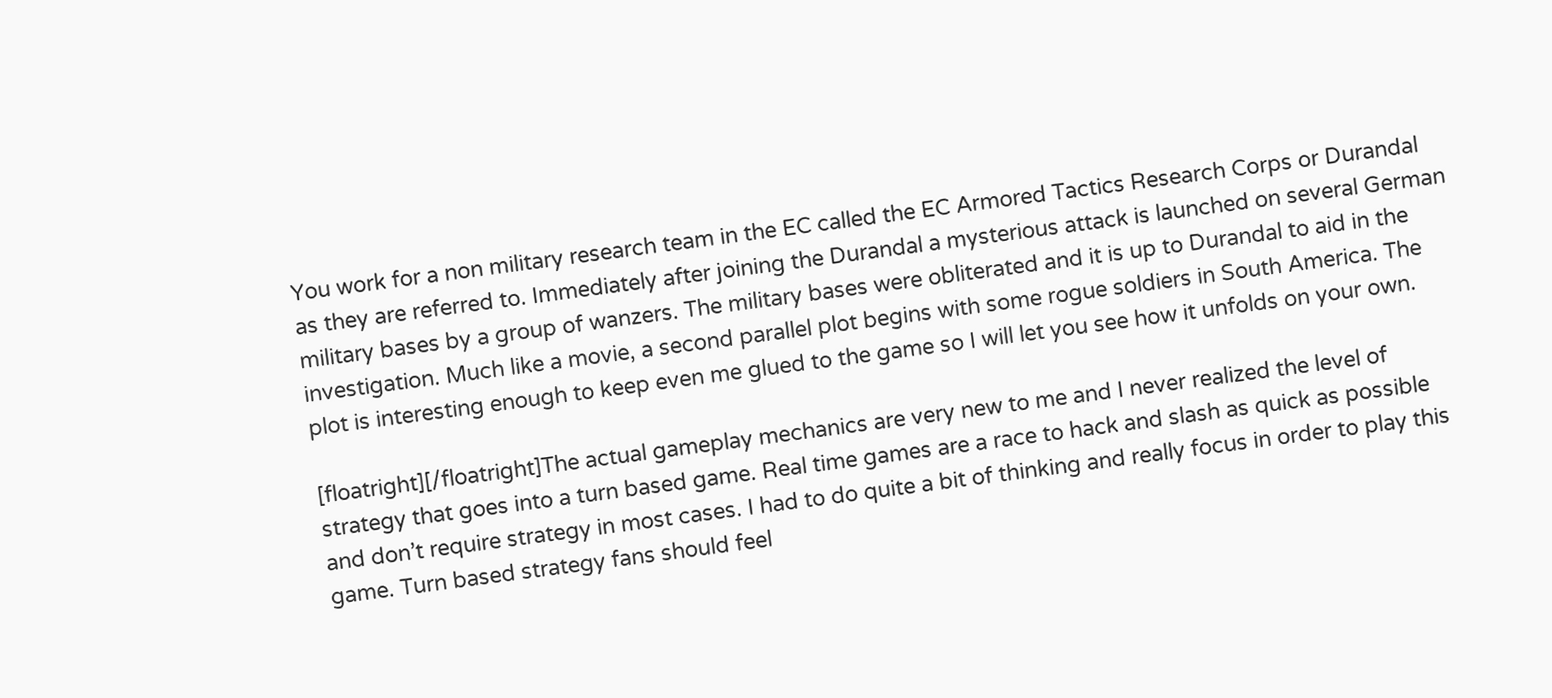You work for a non military research team in the EC called the EC Armored Tactics Research Corps or Durandal as they are referred to. Immediately after joining the Durandal a mysterious attack is launched on several German military bases by a group of wanzers. The military bases were obliterated and it is up to Durandal to aid in the investigation. Much like a movie, a second parallel plot begins with some rogue soldiers in South America. The plot is interesting enough to keep even me glued to the game so I will let you see how it unfolds on your own.

[floatright][/floatright]The actual gameplay mechanics are very new to me and I never realized the level of strategy that goes into a turn based game. Real time games are a race to hack and slash as quick as possible and don’t require strategy in most cases. I had to do quite a bit of thinking and really focus in order to play this game. Turn based strategy fans should feel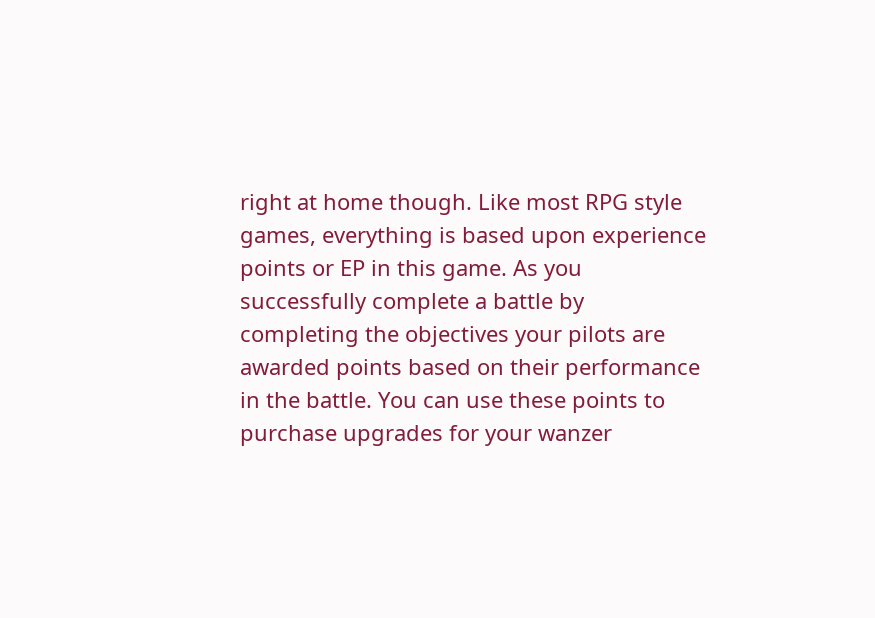right at home though. Like most RPG style games, everything is based upon experience points or EP in this game. As you successfully complete a battle by completing the objectives your pilots are awarded points based on their performance in the battle. You can use these points to purchase upgrades for your wanzer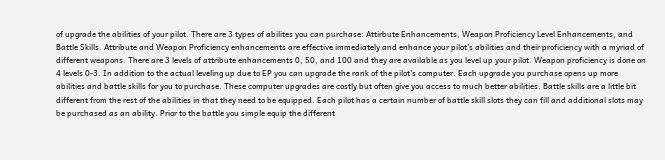of upgrade the abilities of your pilot. There are 3 types of abilites you can purchase: Attirbute Enhancements, Weapon Proficiency Level Enhancements, and Battle Skills. Attribute and Weapon Proficiency enhancements are effective immediately and enhance your pilot’s abilities and their proficiency with a myriad of different weapons. There are 3 levels of attribute enhancements 0, 50, and 100 and they are available as you level up your pilot. Weapon proficiency is done on 4 levels 0-3. In addition to the actual leveling up due to EP you can upgrade the rank of the pilot’s computer. Each upgrade you purchase opens up more abilities and battle skills for you to purchase. These computer upgrades are costly but often give you access to much better abilities. Battle skills are a little bit different from the rest of the abilities in that they need to be equipped. Each pilot has a certain number of battle skill slots they can fill and additional slots may be purchased as an ability. Prior to the battle you simple equip the different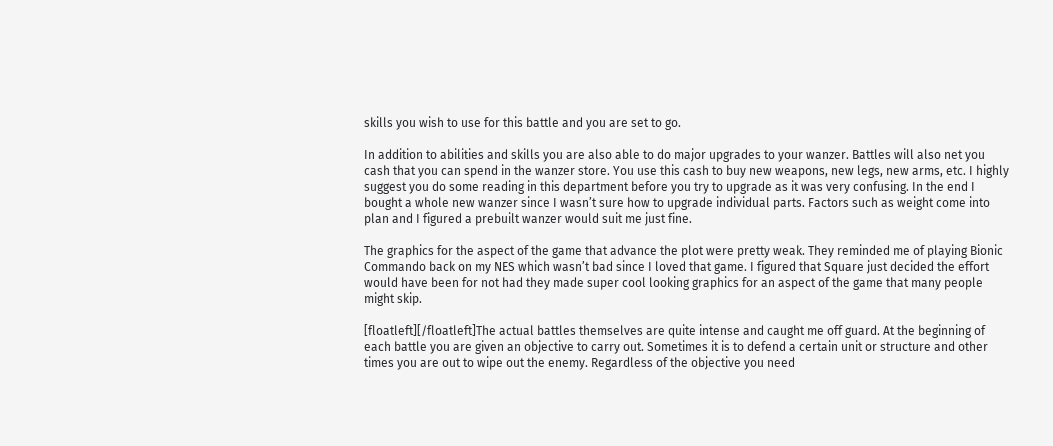skills you wish to use for this battle and you are set to go.

In addition to abilities and skills you are also able to do major upgrades to your wanzer. Battles will also net you cash that you can spend in the wanzer store. You use this cash to buy new weapons, new legs, new arms, etc. I highly suggest you do some reading in this department before you try to upgrade as it was very confusing. In the end I bought a whole new wanzer since I wasn’t sure how to upgrade individual parts. Factors such as weight come into plan and I figured a prebuilt wanzer would suit me just fine.

The graphics for the aspect of the game that advance the plot were pretty weak. They reminded me of playing Bionic Commando back on my NES which wasn’t bad since I loved that game. I figured that Square just decided the effort would have been for not had they made super cool looking graphics for an aspect of the game that many people might skip.

[floatleft][/floatleft]The actual battles themselves are quite intense and caught me off guard. At the beginning of each battle you are given an objective to carry out. Sometimes it is to defend a certain unit or structure and other times you are out to wipe out the enemy. Regardless of the objective you need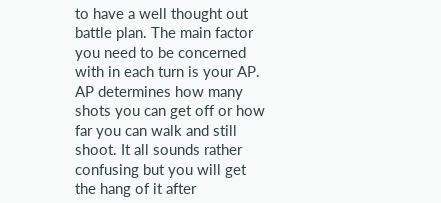to have a well thought out battle plan. The main factor you need to be concerned with in each turn is your AP. AP determines how many shots you can get off or how far you can walk and still shoot. It all sounds rather confusing but you will get the hang of it after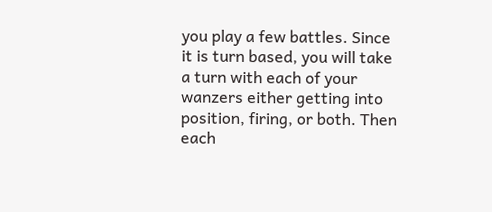you play a few battles. Since it is turn based, you will take a turn with each of your wanzers either getting into position, firing, or both. Then each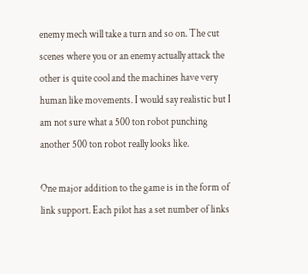enemy mech will take a turn and so on. The cut scenes where you or an enemy actually attack the other is quite cool and the machines have very human like movements. I would say realistic but I am not sure what a 500 ton robot punching another 500 ton robot really looks like.

One major addition to the game is in the form of link support. Each pilot has a set number of links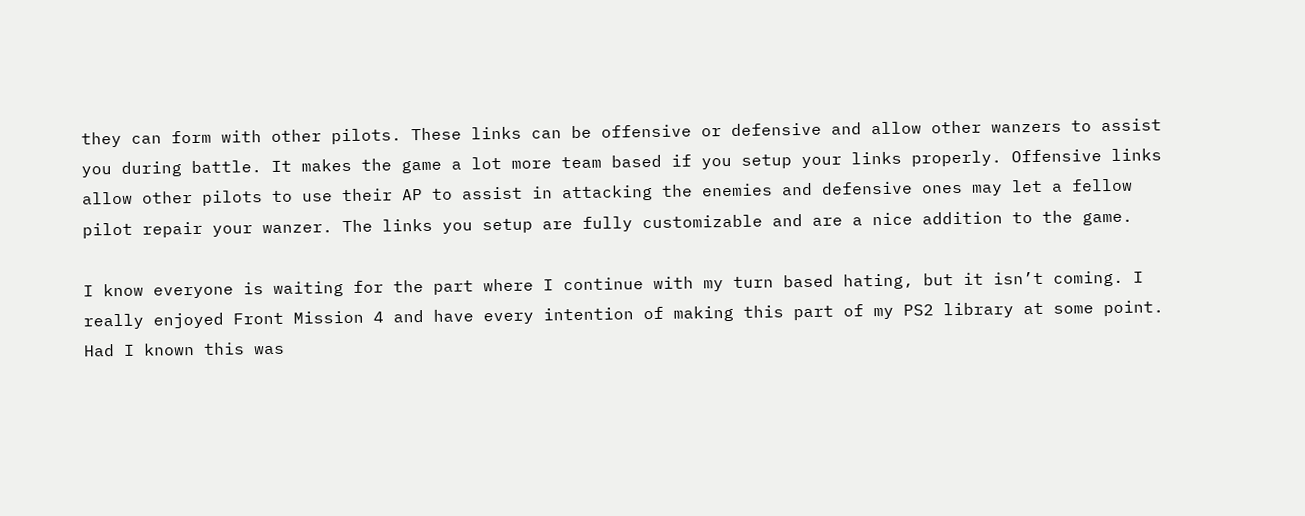they can form with other pilots. These links can be offensive or defensive and allow other wanzers to assist you during battle. It makes the game a lot more team based if you setup your links properly. Offensive links allow other pilots to use their AP to assist in attacking the enemies and defensive ones may let a fellow pilot repair your wanzer. The links you setup are fully customizable and are a nice addition to the game.

I know everyone is waiting for the part where I continue with my turn based hating, but it isn’t coming. I really enjoyed Front Mission 4 and have every intention of making this part of my PS2 library at some point. Had I known this was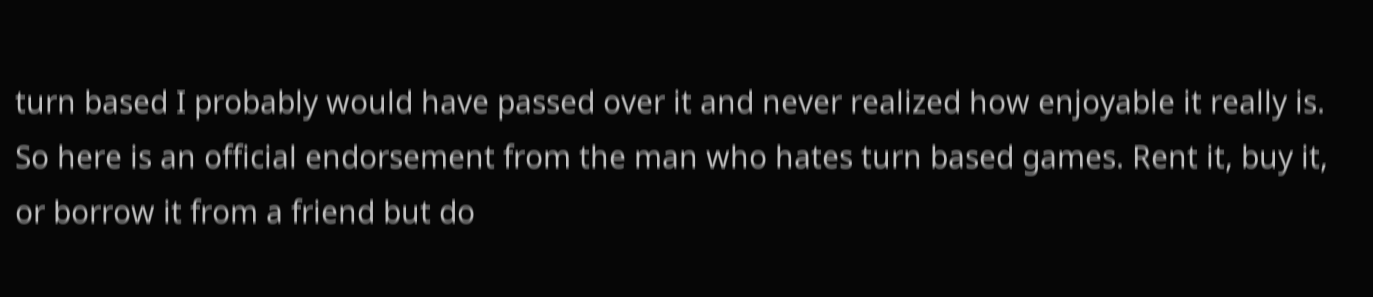turn based I probably would have passed over it and never realized how enjoyable it really is. So here is an official endorsement from the man who hates turn based games. Rent it, buy it, or borrow it from a friend but do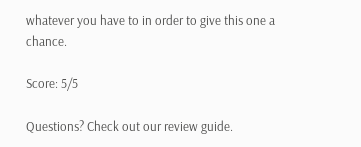whatever you have to in order to give this one a chance.

Score: 5/5

Questions? Check out our review guide.